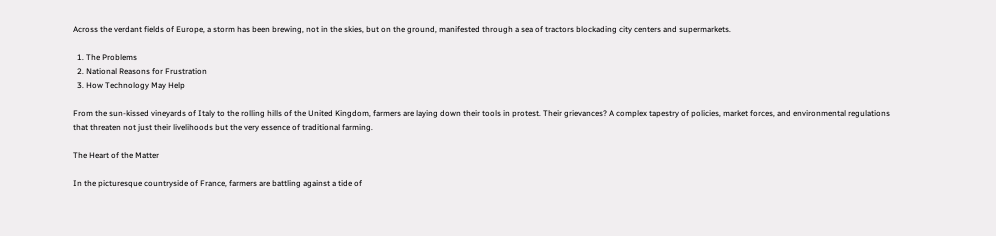Across the verdant fields of Europe, a storm has been brewing, not in the skies, but on the ground, manifested through a sea of tractors blockading city centers and supermarkets.

  1. The Problems
  2. National Reasons for Frustration
  3. How Technology May Help

From the sun-kissed vineyards of Italy to the rolling hills of the United Kingdom, farmers are laying down their tools in protest. Their grievances? A complex tapestry of policies, market forces, and environmental regulations that threaten not just their livelihoods but the very essence of traditional farming.

The Heart of the Matter

In the picturesque countryside of France, farmers are battling against a tide of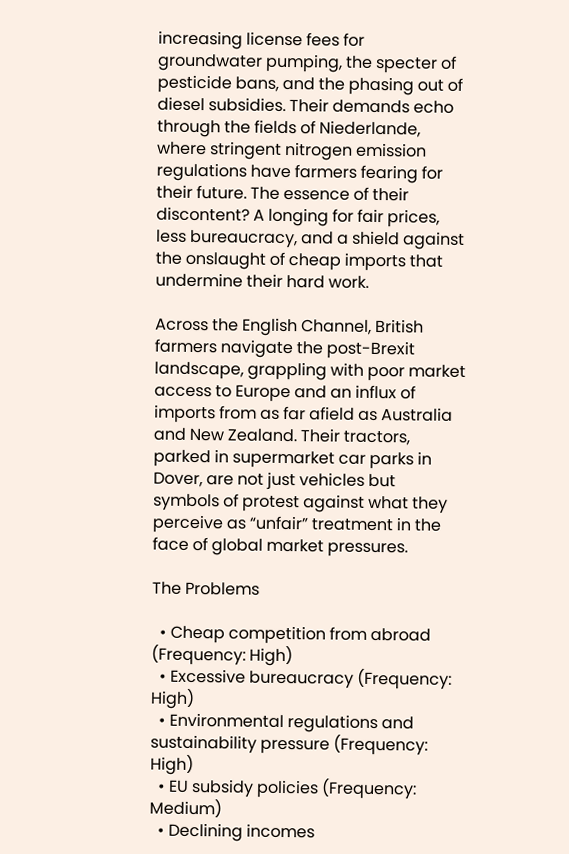increasing license fees for groundwater pumping, the specter of pesticide bans, and the phasing out of diesel subsidies. Their demands echo through the fields of Niederlande, where stringent nitrogen emission regulations have farmers fearing for their future. The essence of their discontent? A longing for fair prices, less bureaucracy, and a shield against the onslaught of cheap imports that undermine their hard work.

Across the English Channel, British farmers navigate the post-Brexit landscape, grappling with poor market access to Europe and an influx of imports from as far afield as Australia and New Zealand. Their tractors, parked in supermarket car parks in Dover, are not just vehicles but symbols of protest against what they perceive as “unfair” treatment in the face of global market pressures.

The Problems

  • Cheap competition from abroad (Frequency: High)
  • Excessive bureaucracy (Frequency: High)
  • Environmental regulations and sustainability pressure (Frequency: High)
  • EU subsidy policies (Frequency: Medium)
  • Declining incomes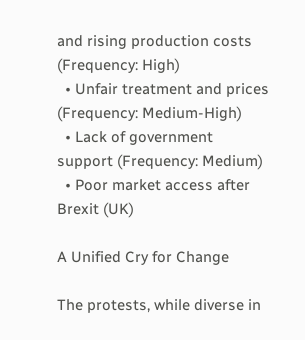and rising production costs (Frequency: High)
  • Unfair treatment and prices (Frequency: Medium-High)
  • Lack of government support (Frequency: Medium)
  • Poor market access after Brexit (UK)

A Unified Cry for Change

The protests, while diverse in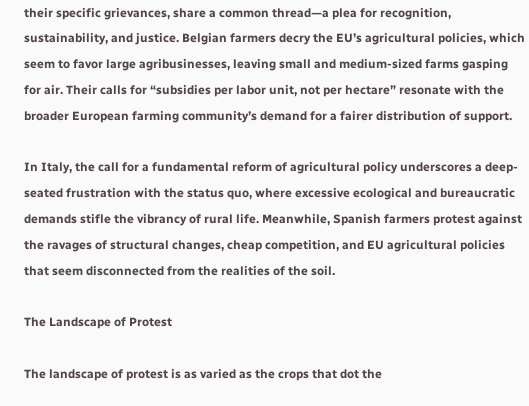their specific grievances, share a common thread—a plea for recognition, sustainability, and justice. Belgian farmers decry the EU’s agricultural policies, which seem to favor large agribusinesses, leaving small and medium-sized farms gasping for air. Their calls for “subsidies per labor unit, not per hectare” resonate with the broader European farming community’s demand for a fairer distribution of support.

In Italy, the call for a fundamental reform of agricultural policy underscores a deep-seated frustration with the status quo, where excessive ecological and bureaucratic demands stifle the vibrancy of rural life. Meanwhile, Spanish farmers protest against the ravages of structural changes, cheap competition, and EU agricultural policies that seem disconnected from the realities of the soil.

The Landscape of Protest

The landscape of protest is as varied as the crops that dot the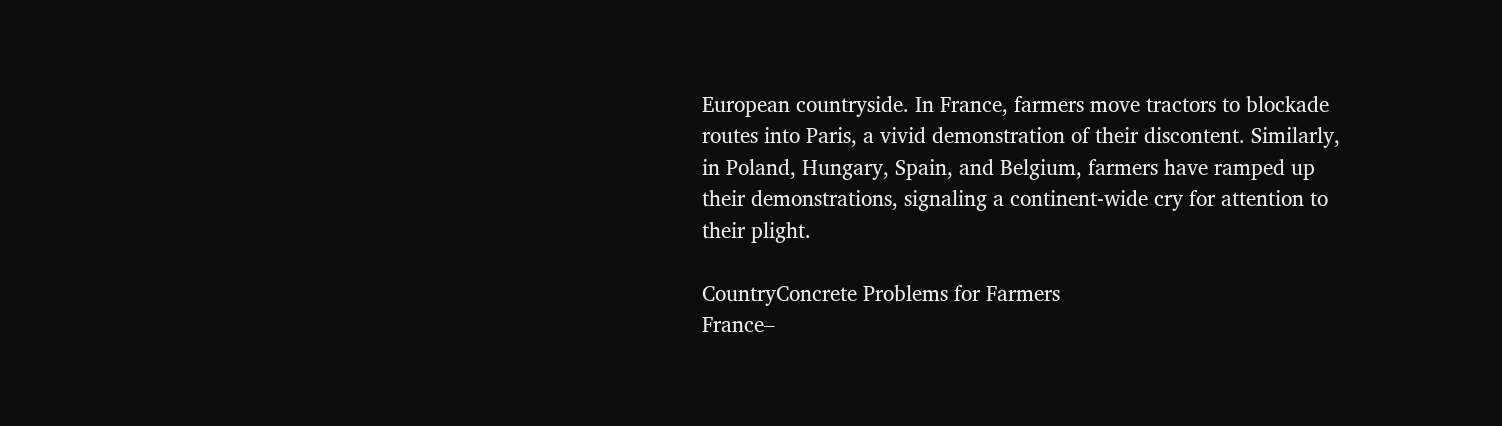European countryside. In France, farmers move tractors to blockade routes into Paris, a vivid demonstration of their discontent. Similarly, in Poland, Hungary, Spain, and Belgium, farmers have ramped up their demonstrations, signaling a continent-wide cry for attention to their plight.

CountryConcrete Problems for Farmers
France–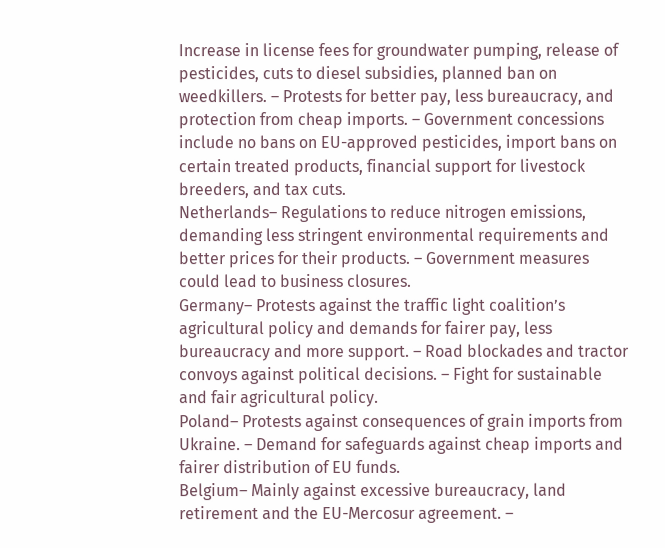Increase in license fees for groundwater pumping, release of pesticides, cuts to diesel subsidies, planned ban on weedkillers. – Protests for better pay, less bureaucracy, and protection from cheap imports. – Government concessions include no bans on EU-approved pesticides, import bans on certain treated products, financial support for livestock breeders, and tax cuts.
Netherlands– Regulations to reduce nitrogen emissions, demanding less stringent environmental requirements and better prices for their products. – Government measures could lead to business closures.
Germany– Protests against the traffic light coalition’s agricultural policy and demands for fairer pay, less bureaucracy and more support. – Road blockades and tractor convoys against political decisions. – Fight for sustainable and fair agricultural policy.
Poland– Protests against consequences of grain imports from Ukraine. – Demand for safeguards against cheap imports and fairer distribution of EU funds.
Belgium– Mainly against excessive bureaucracy, land retirement and the EU-Mercosur agreement. –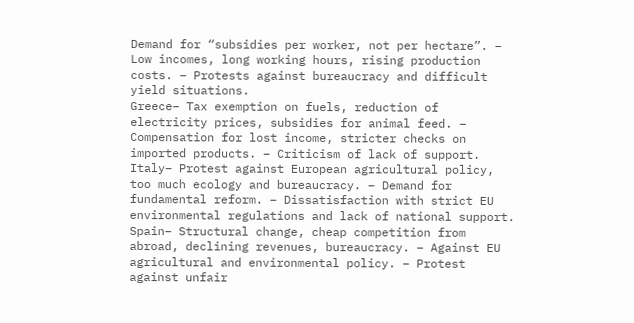Demand for “subsidies per worker, not per hectare”. – Low incomes, long working hours, rising production costs. – Protests against bureaucracy and difficult yield situations.
Greece– Tax exemption on fuels, reduction of electricity prices, subsidies for animal feed. – Compensation for lost income, stricter checks on imported products. – Criticism of lack of support.
Italy– Protest against European agricultural policy, too much ecology and bureaucracy. – Demand for fundamental reform. – Dissatisfaction with strict EU environmental regulations and lack of national support.
Spain– Structural change, cheap competition from abroad, declining revenues, bureaucracy. – Against EU agricultural and environmental policy. – Protest against unfair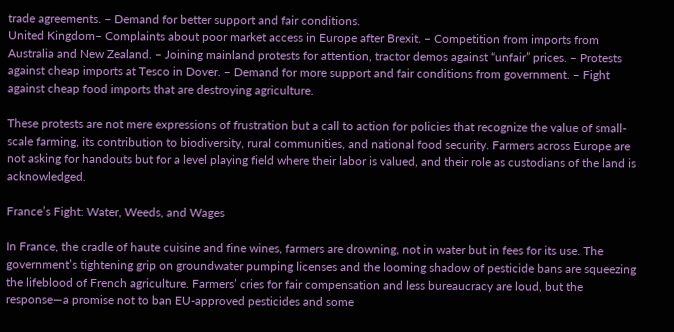trade agreements. – Demand for better support and fair conditions.
United Kingdom– Complaints about poor market access in Europe after Brexit. – Competition from imports from Australia and New Zealand. – Joining mainland protests for attention, tractor demos against “unfair” prices. – Protests against cheap imports at Tesco in Dover. – Demand for more support and fair conditions from government. – Fight against cheap food imports that are destroying agriculture.

These protests are not mere expressions of frustration but a call to action for policies that recognize the value of small-scale farming, its contribution to biodiversity, rural communities, and national food security. Farmers across Europe are not asking for handouts but for a level playing field where their labor is valued, and their role as custodians of the land is acknowledged.

France’s Fight: Water, Weeds, and Wages

In France, the cradle of haute cuisine and fine wines, farmers are drowning, not in water but in fees for its use. The government’s tightening grip on groundwater pumping licenses and the looming shadow of pesticide bans are squeezing the lifeblood of French agriculture. Farmers’ cries for fair compensation and less bureaucracy are loud, but the response—a promise not to ban EU-approved pesticides and some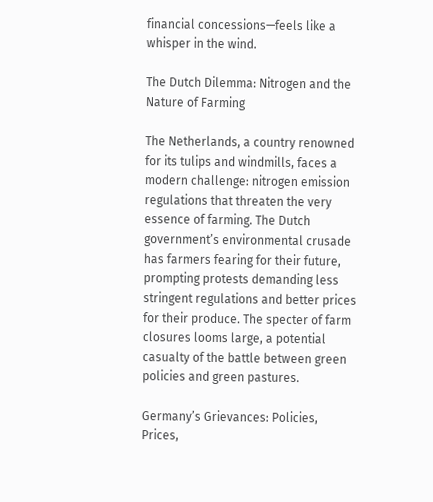financial concessions—feels like a whisper in the wind.

The Dutch Dilemma: Nitrogen and the Nature of Farming

The Netherlands, a country renowned for its tulips and windmills, faces a modern challenge: nitrogen emission regulations that threaten the very essence of farming. The Dutch government’s environmental crusade has farmers fearing for their future, prompting protests demanding less stringent regulations and better prices for their produce. The specter of farm closures looms large, a potential casualty of the battle between green policies and green pastures.

Germany’s Grievances: Policies, Prices,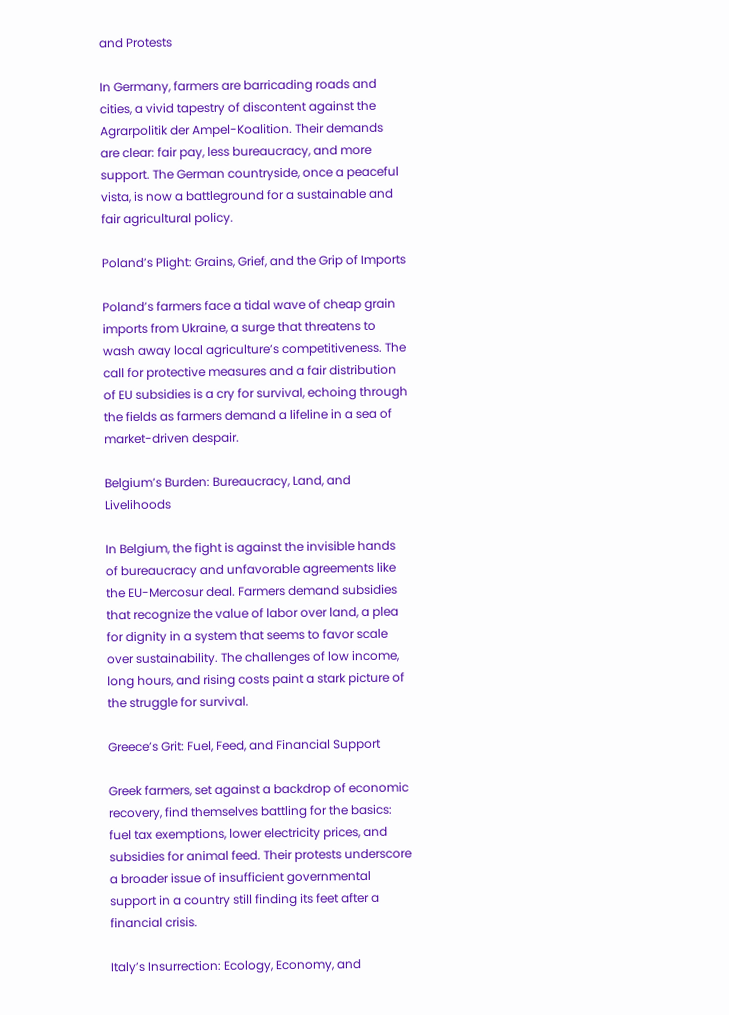and Protests

In Germany, farmers are barricading roads and cities, a vivid tapestry of discontent against the Agrarpolitik der Ampel-Koalition. Their demands are clear: fair pay, less bureaucracy, and more support. The German countryside, once a peaceful vista, is now a battleground for a sustainable and fair agricultural policy.

Poland’s Plight: Grains, Grief, and the Grip of Imports

Poland’s farmers face a tidal wave of cheap grain imports from Ukraine, a surge that threatens to wash away local agriculture’s competitiveness. The call for protective measures and a fair distribution of EU subsidies is a cry for survival, echoing through the fields as farmers demand a lifeline in a sea of market-driven despair.

Belgium’s Burden: Bureaucracy, Land, and Livelihoods

In Belgium, the fight is against the invisible hands of bureaucracy and unfavorable agreements like the EU-Mercosur deal. Farmers demand subsidies that recognize the value of labor over land, a plea for dignity in a system that seems to favor scale over sustainability. The challenges of low income, long hours, and rising costs paint a stark picture of the struggle for survival.

Greece’s Grit: Fuel, Feed, and Financial Support

Greek farmers, set against a backdrop of economic recovery, find themselves battling for the basics: fuel tax exemptions, lower electricity prices, and subsidies for animal feed. Their protests underscore a broader issue of insufficient governmental support in a country still finding its feet after a financial crisis.

Italy’s Insurrection: Ecology, Economy, and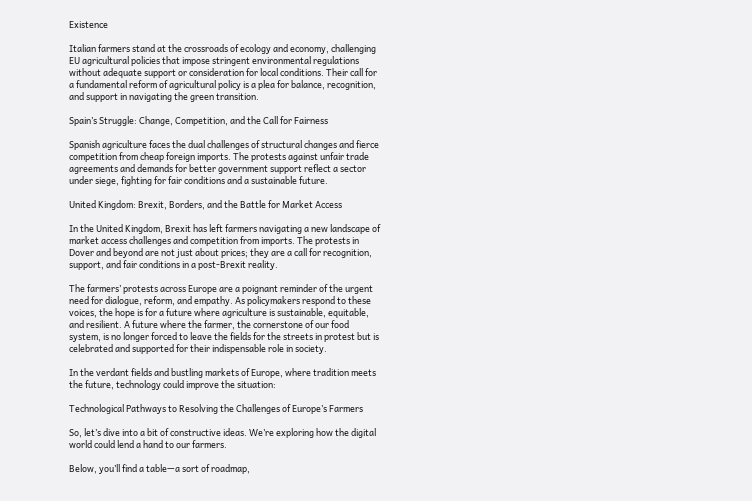Existence

Italian farmers stand at the crossroads of ecology and economy, challenging EU agricultural policies that impose stringent environmental regulations without adequate support or consideration for local conditions. Their call for a fundamental reform of agricultural policy is a plea for balance, recognition, and support in navigating the green transition.

Spain’s Struggle: Change, Competition, and the Call for Fairness

Spanish agriculture faces the dual challenges of structural changes and fierce competition from cheap foreign imports. The protests against unfair trade agreements and demands for better government support reflect a sector under siege, fighting for fair conditions and a sustainable future.

United Kingdom: Brexit, Borders, and the Battle for Market Access

In the United Kingdom, Brexit has left farmers navigating a new landscape of market access challenges and competition from imports. The protests in Dover and beyond are not just about prices; they are a call for recognition, support, and fair conditions in a post-Brexit reality.

The farmers’ protests across Europe are a poignant reminder of the urgent need for dialogue, reform, and empathy. As policymakers respond to these voices, the hope is for a future where agriculture is sustainable, equitable, and resilient. A future where the farmer, the cornerstone of our food system, is no longer forced to leave the fields for the streets in protest but is celebrated and supported for their indispensable role in society.

In the verdant fields and bustling markets of Europe, where tradition meets the future, technology could improve the situation:

Technological Pathways to Resolving the Challenges of Europe’s Farmers

So, let’s dive into a bit of constructive ideas. We’re exploring how the digital world could lend a hand to our farmers.

Below, you’ll find a table—a sort of roadmap,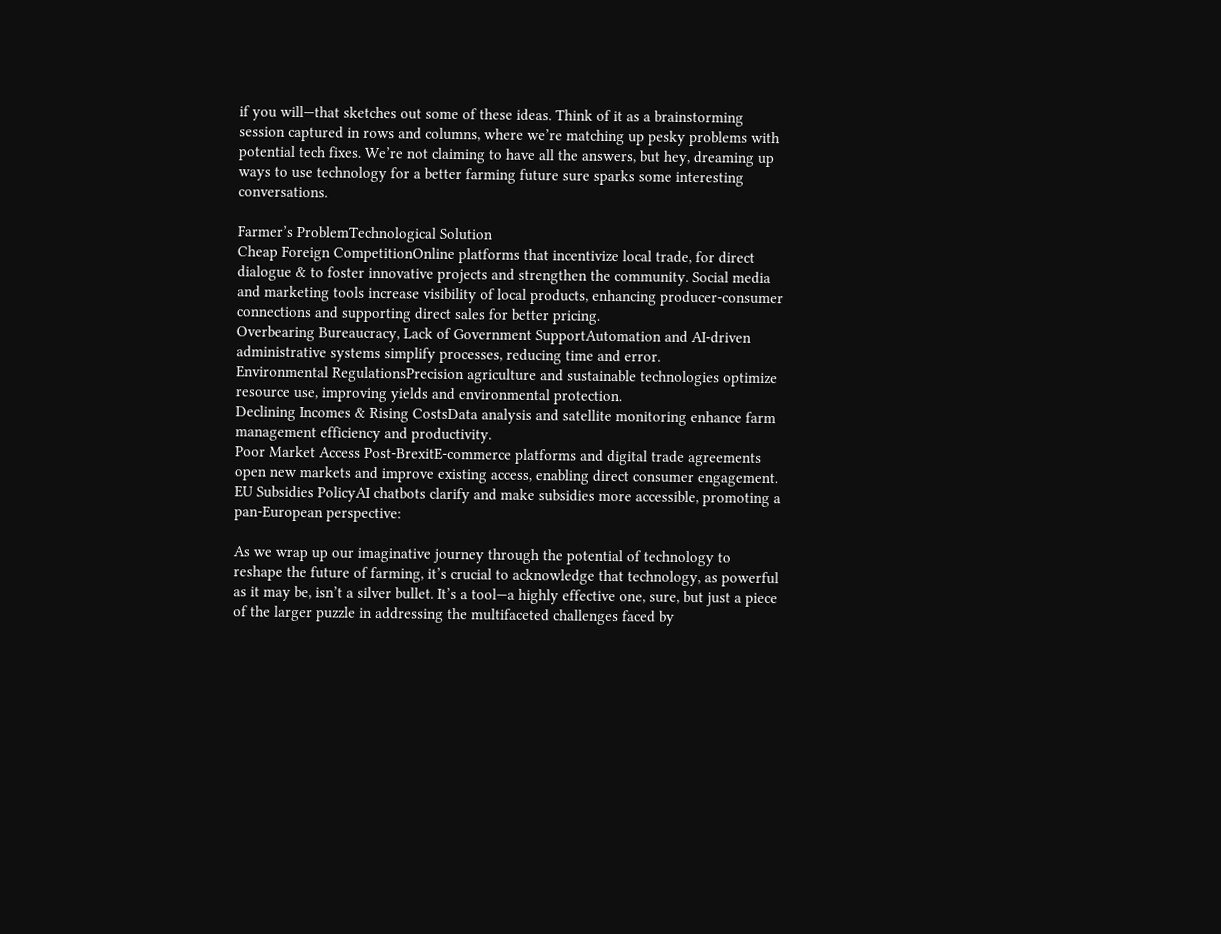if you will—that sketches out some of these ideas. Think of it as a brainstorming session captured in rows and columns, where we’re matching up pesky problems with potential tech fixes. We’re not claiming to have all the answers, but hey, dreaming up ways to use technology for a better farming future sure sparks some interesting conversations.

Farmer’s ProblemTechnological Solution
Cheap Foreign CompetitionOnline platforms that incentivize local trade, for direct dialogue & to foster innovative projects and strengthen the community. Social media and marketing tools increase visibility of local products, enhancing producer-consumer connections and supporting direct sales for better pricing.
Overbearing Bureaucracy, Lack of Government SupportAutomation and AI-driven administrative systems simplify processes, reducing time and error.
Environmental RegulationsPrecision agriculture and sustainable technologies optimize resource use, improving yields and environmental protection.
Declining Incomes & Rising CostsData analysis and satellite monitoring enhance farm management efficiency and productivity.
Poor Market Access Post-BrexitE-commerce platforms and digital trade agreements open new markets and improve existing access, enabling direct consumer engagement.
EU Subsidies PolicyAI chatbots clarify and make subsidies more accessible, promoting a pan-European perspective:

As we wrap up our imaginative journey through the potential of technology to reshape the future of farming, it’s crucial to acknowledge that technology, as powerful as it may be, isn’t a silver bullet. It’s a tool—a highly effective one, sure, but just a piece of the larger puzzle in addressing the multifaceted challenges faced by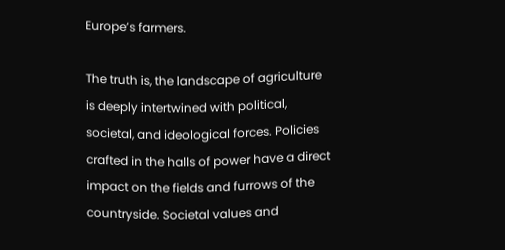Europe’s farmers.

The truth is, the landscape of agriculture is deeply intertwined with political, societal, and ideological forces. Policies crafted in the halls of power have a direct impact on the fields and furrows of the countryside. Societal values and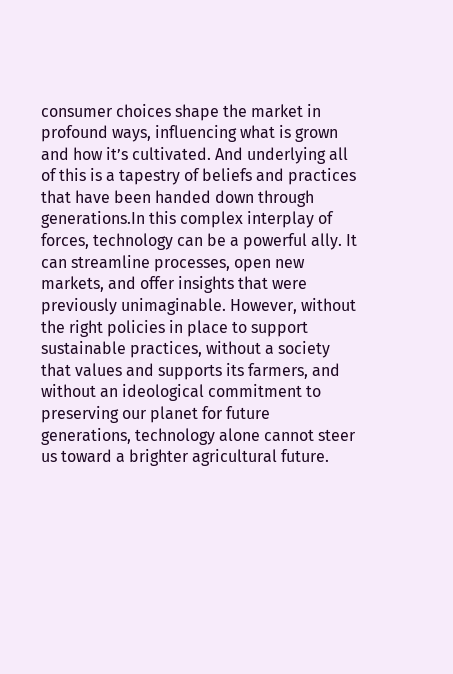consumer choices shape the market in profound ways, influencing what is grown and how it’s cultivated. And underlying all of this is a tapestry of beliefs and practices that have been handed down through generations.In this complex interplay of forces, technology can be a powerful ally. It can streamline processes, open new markets, and offer insights that were previously unimaginable. However, without the right policies in place to support sustainable practices, without a society that values and supports its farmers, and without an ideological commitment to preserving our planet for future generations, technology alone cannot steer us toward a brighter agricultural future.